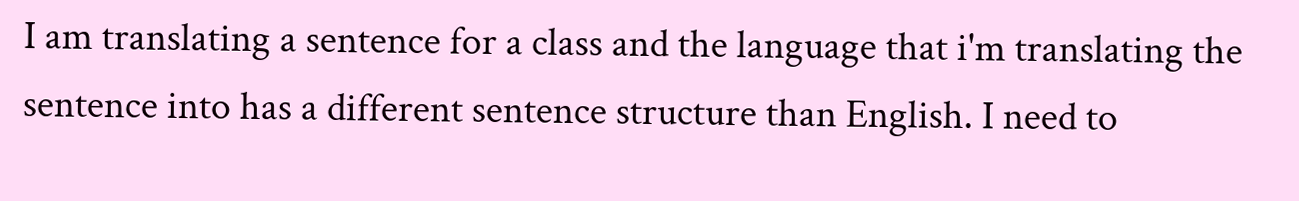I am translating a sentence for a class and the language that i'm translating the sentence into has a different sentence structure than English. I need to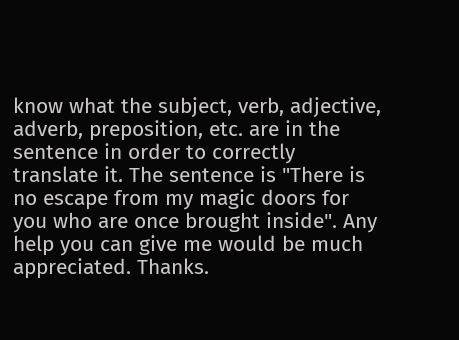know what the subject, verb, adjective, adverb, preposition, etc. are in the sentence in order to correctly translate it. The sentence is "There is no escape from my magic doors for you who are once brought inside". Any help you can give me would be much appreciated. Thanks.